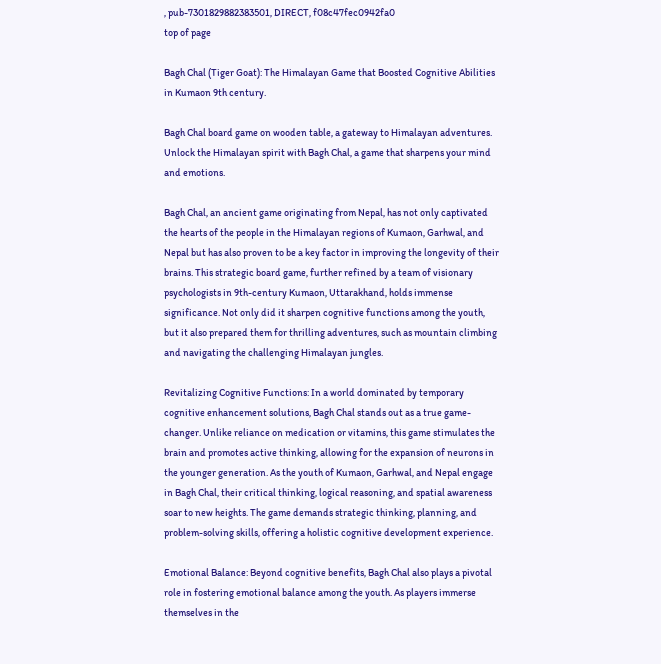, pub-7301829882383501, DIRECT, f08c47fec0942fa0
top of page

Bagh Chal (Tiger Goat): The Himalayan Game that Boosted Cognitive Abilities in Kumaon 9th century.

Bagh Chal board game on wooden table, a gateway to Himalayan adventures.
Unlock the Himalayan spirit with Bagh Chal, a game that sharpens your mind and emotions.

Bagh Chal, an ancient game originating from Nepal, has not only captivated the hearts of the people in the Himalayan regions of Kumaon, Garhwal, and Nepal but has also proven to be a key factor in improving the longevity of their brains. This strategic board game, further refined by a team of visionary psychologists in 9th-century Kumaon, Uttarakhand, holds immense significance. Not only did it sharpen cognitive functions among the youth, but it also prepared them for thrilling adventures, such as mountain climbing and navigating the challenging Himalayan jungles.

Revitalizing Cognitive Functions: In a world dominated by temporary cognitive enhancement solutions, Bagh Chal stands out as a true game-changer. Unlike reliance on medication or vitamins, this game stimulates the brain and promotes active thinking, allowing for the expansion of neurons in the younger generation. As the youth of Kumaon, Garhwal, and Nepal engage in Bagh Chal, their critical thinking, logical reasoning, and spatial awareness soar to new heights. The game demands strategic thinking, planning, and problem-solving skills, offering a holistic cognitive development experience.

Emotional Balance: Beyond cognitive benefits, Bagh Chal also plays a pivotal role in fostering emotional balance among the youth. As players immerse themselves in the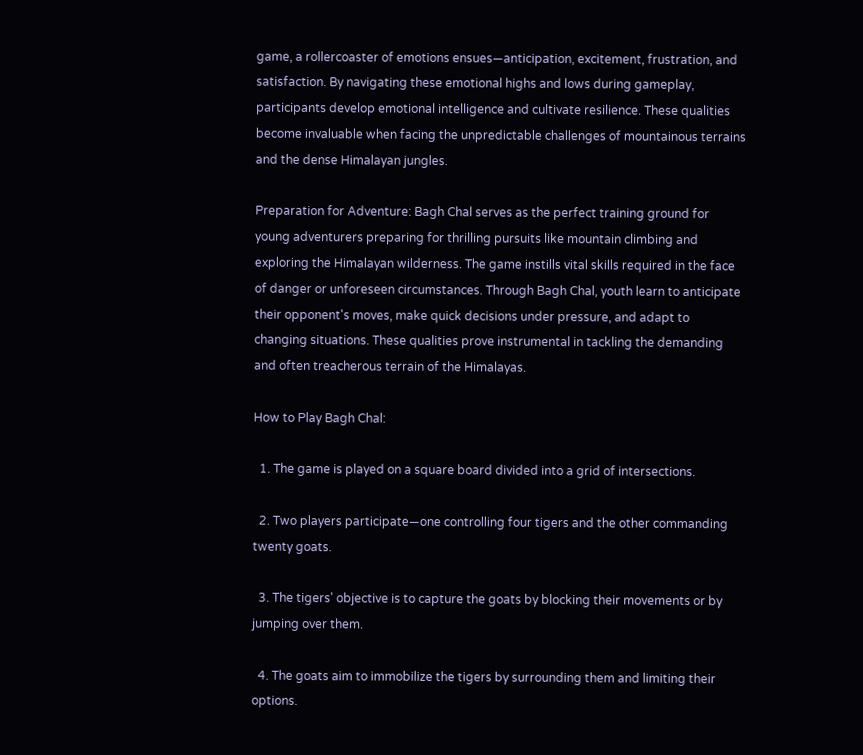game, a rollercoaster of emotions ensues—anticipation, excitement, frustration, and satisfaction. By navigating these emotional highs and lows during gameplay, participants develop emotional intelligence and cultivate resilience. These qualities become invaluable when facing the unpredictable challenges of mountainous terrains and the dense Himalayan jungles.

Preparation for Adventure: Bagh Chal serves as the perfect training ground for young adventurers preparing for thrilling pursuits like mountain climbing and exploring the Himalayan wilderness. The game instills vital skills required in the face of danger or unforeseen circumstances. Through Bagh Chal, youth learn to anticipate their opponent's moves, make quick decisions under pressure, and adapt to changing situations. These qualities prove instrumental in tackling the demanding and often treacherous terrain of the Himalayas.

How to Play Bagh Chal:

  1. The game is played on a square board divided into a grid of intersections.

  2. Two players participate—one controlling four tigers and the other commanding twenty goats.

  3. The tigers' objective is to capture the goats by blocking their movements or by jumping over them.

  4. The goats aim to immobilize the tigers by surrounding them and limiting their options.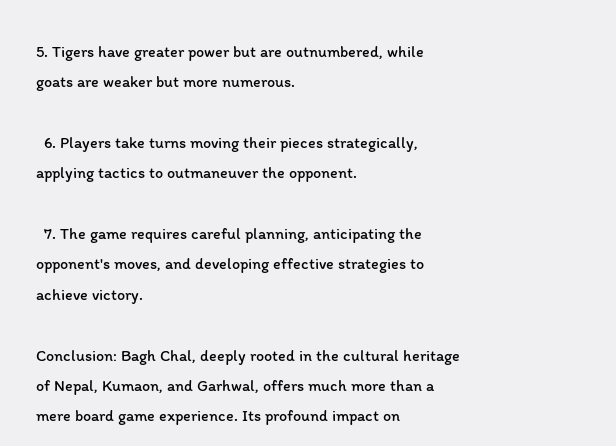5. Tigers have greater power but are outnumbered, while goats are weaker but more numerous.

  6. Players take turns moving their pieces strategically, applying tactics to outmaneuver the opponent.

  7. The game requires careful planning, anticipating the opponent's moves, and developing effective strategies to achieve victory.

Conclusion: Bagh Chal, deeply rooted in the cultural heritage of Nepal, Kumaon, and Garhwal, offers much more than a mere board game experience. Its profound impact on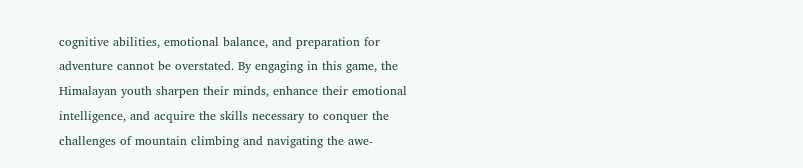cognitive abilities, emotional balance, and preparation for adventure cannot be overstated. By engaging in this game, the Himalayan youth sharpen their minds, enhance their emotional intelligence, and acquire the skills necessary to conquer the challenges of mountain climbing and navigating the awe-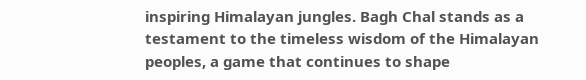inspiring Himalayan jungles. Bagh Chal stands as a testament to the timeless wisdom of the Himalayan peoples, a game that continues to shape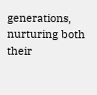generations, nurturing both their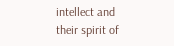intellect and their spirit of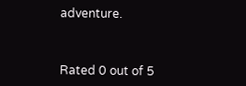adventure.



Rated 0 out of 5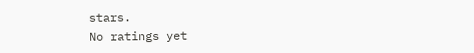stars.
No ratings yet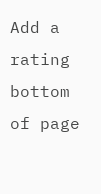Add a rating
bottom of page